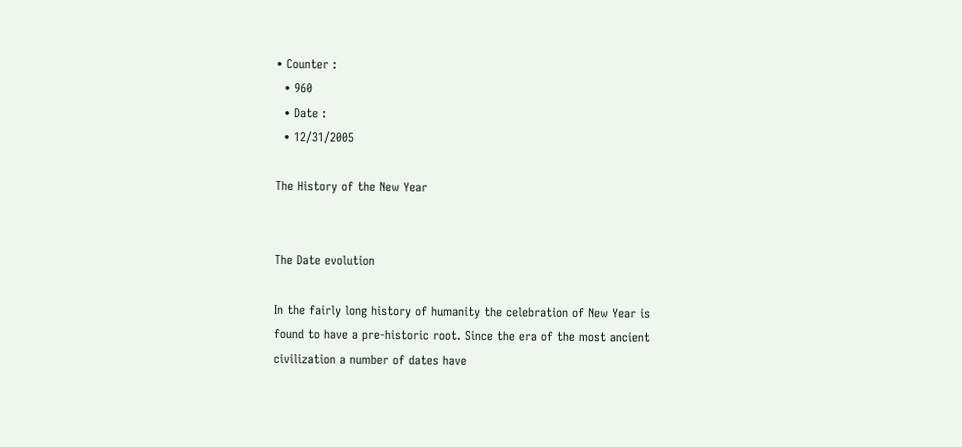• Counter :
  • 960
  • Date :
  • 12/31/2005

The History of the New Year


The Date evolution

In the fairly long history of humanity the celebration of New Year is found to have a pre-historic root. Since the era of the most ancient civilization a number of dates have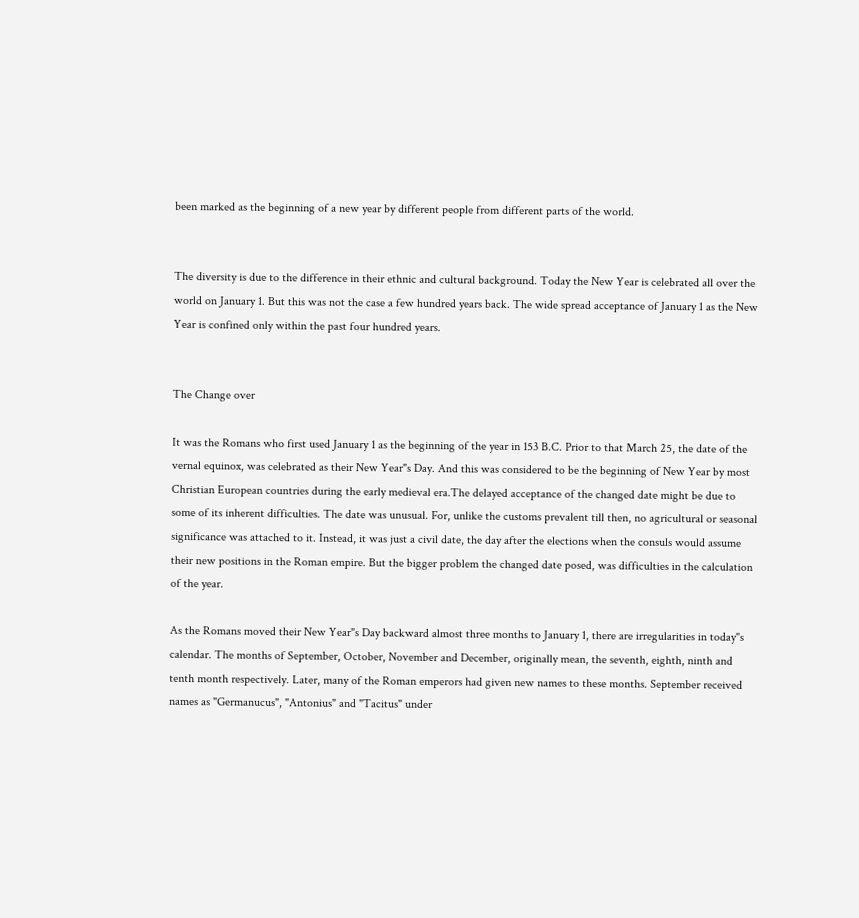been marked as the beginning of a new year by different people from different parts of the world.


The diversity is due to the difference in their ethnic and cultural background. Today the New Year is celebrated all over the world on January 1. But this was not the case a few hundred years back. The wide spread acceptance of January 1 as the New Year is confined only within the past four hundred years.


The Change over

It was the Romans who first used January 1 as the beginning of the year in 153 B.C. Prior to that March 25, the date of the vernal equinox, was celebrated as their New Year"s Day. And this was considered to be the beginning of New Year by most Christian European countries during the early medieval era.The delayed acceptance of the changed date might be due to some of its inherent difficulties. The date was unusual. For, unlike the customs prevalent till then, no agricultural or seasonal significance was attached to it. Instead, it was just a civil date, the day after the elections when the consuls would assume their new positions in the Roman empire. But the bigger problem the changed date posed, was difficulties in the calculation of the year.

As the Romans moved their New Year"s Day backward almost three months to January 1, there are irregularities in today"s  calendar. The months of September, October, November and December, originally mean, the seventh, eighth, ninth and tenth month respectively. Later, many of the Roman emperors had given new names to these months. September received names as "Germanucus", "Antonius" and "Tacitus" under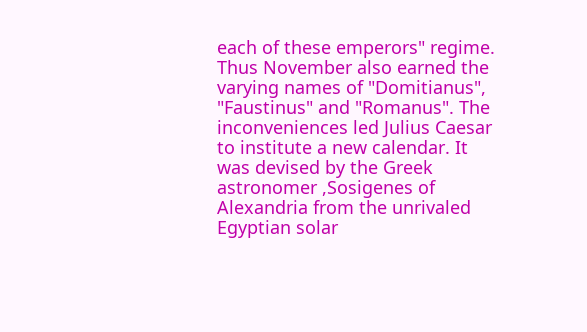each of these emperors" regime. Thus November also earned the varying names of "Domitianus", "Faustinus" and "Romanus". The inconveniences led Julius Caesar to institute a new calendar. It was devised by the Greek astronomer ,Sosigenes of Alexandria from the unrivaled Egyptian solar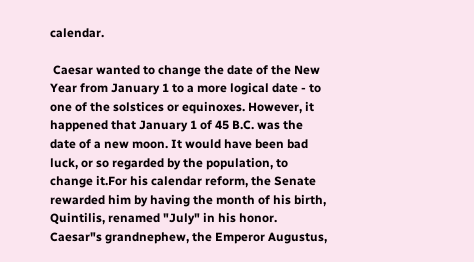calendar.

 Caesar wanted to change the date of the New Year from January 1 to a more logical date - to one of the solstices or equinoxes. However, it happened that January 1 of 45 B.C. was the date of a new moon. It would have been bad luck, or so regarded by the population, to change it.For his calendar reform, the Senate rewarded him by having the month of his birth, Quintilis, renamed "July" in his honor. Caesar"s grandnephew, the Emperor Augustus,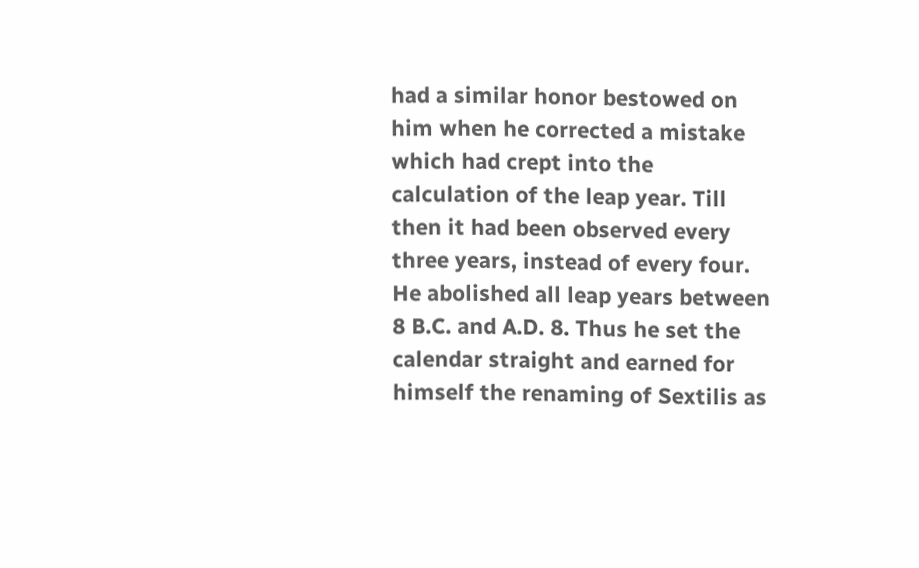had a similar honor bestowed on him when he corrected a mistake which had crept into the calculation of the leap year. Till then it had been observed every three years, instead of every four. He abolished all leap years between 8 B.C. and A.D. 8. Thus he set the calendar straight and earned for himself the renaming of Sextilis as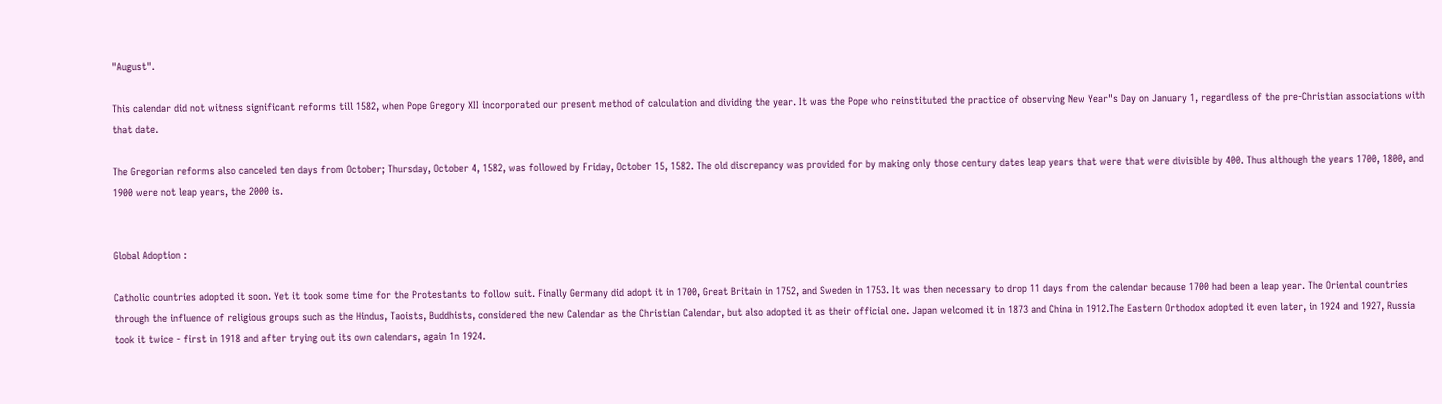"August".

This calendar did not witness significant reforms till 1582, when Pope Gregory XII incorporated our present method of calculation and dividing the year. It was the Pope who reinstituted the practice of observing New Year"s Day on January 1, regardless of the pre-Christian associations with that date.

The Gregorian reforms also canceled ten days from October; Thursday, October 4, 1582, was followed by Friday, October 15, 1582. The old discrepancy was provided for by making only those century dates leap years that were that were divisible by 400. Thus although the years 1700, 1800, and 1900 were not leap years, the 2000 is.


Global Adoption :

Catholic countries adopted it soon. Yet it took some time for the Protestants to follow suit. Finally Germany did adopt it in 1700, Great Britain in 1752, and Sweden in 1753. It was then necessary to drop 11 days from the calendar because 1700 had been a leap year. The Oriental countries through the influence of religious groups such as the Hindus, Taoists, Buddhists, considered the new Calendar as the Christian Calendar, but also adopted it as their official one. Japan welcomed it in 1873 and China in 1912.The Eastern Orthodox adopted it even later, in 1924 and 1927, Russia took it twice - first in 1918 and after trying out its own calendars, again 1n 1924.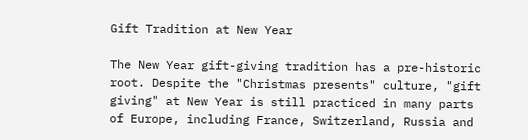Gift Tradition at New Year

The New Year gift-giving tradition has a pre-historic root. Despite the "Christmas presents" culture, "gift giving" at New Year is still practiced in many parts of Europe, including France, Switzerland, Russia and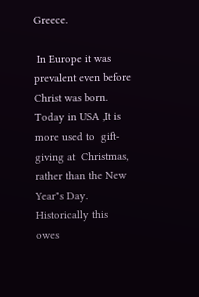Greece.

 In Europe it was prevalent even before Christ was born. Today in USA ,It is  more used to  gift-giving at  Christmas, rather than the New Year"s Day. Historically this owes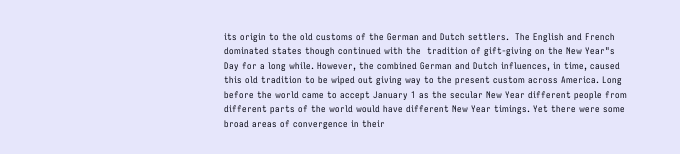its origin to the old customs of the German and Dutch settlers.  The English and French dominated states though continued with the  tradition of gift-giving on the New Year"s Day for a long while. However, the combined German and Dutch influences, in time, caused this old tradition to be wiped out giving way to the present custom across America. Long before the world came to accept January 1 as the secular New Year different people from different parts of the world would have different New Year timings. Yet there were some broad areas of convergence in their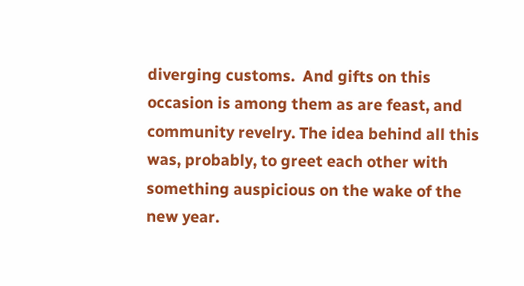diverging customs.  And gifts on this occasion is among them as are feast, and community revelry. The idea behind all this was, probably, to greet each other with something auspicious on the wake of the new year.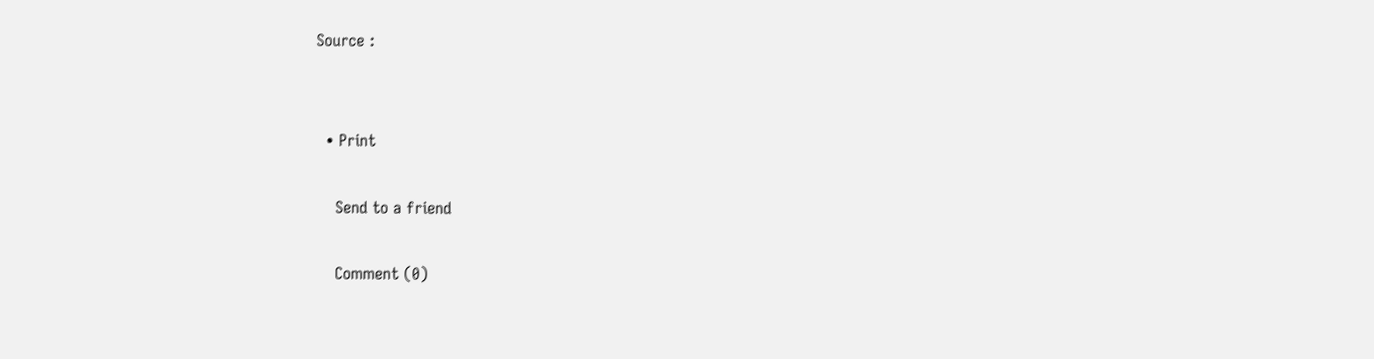Source :


  • Print

    Send to a friend

    Comment (0)